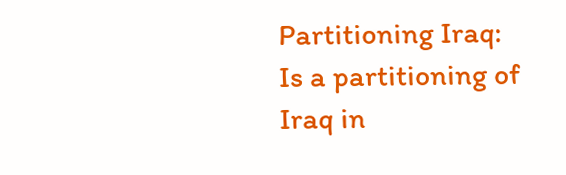Partitioning Iraq: Is a partitioning of Iraq in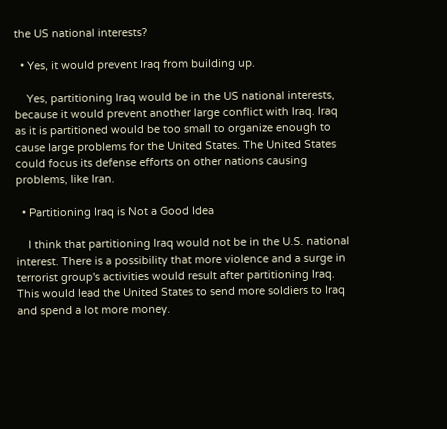the US national interests?

  • Yes, it would prevent Iraq from building up.

    Yes, partitioning Iraq would be in the US national interests, because it would prevent another large conflict with Iraq. Iraq as it is partitioned would be too small to organize enough to cause large problems for the United States. The United States could focus its defense efforts on other nations causing problems, like Iran.

  • Partitioning Iraq is Not a Good Idea

    I think that partitioning Iraq would not be in the U.S. national interest. There is a possibility that more violence and a surge in terrorist group's activities would result after partitioning Iraq. This would lead the United States to send more soldiers to Iraq and spend a lot more money.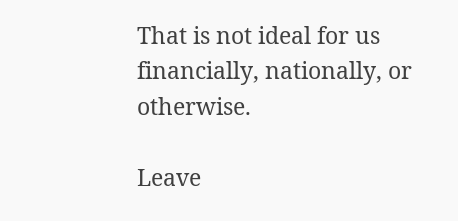That is not ideal for us financially, nationally, or otherwise.

Leave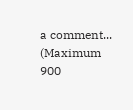a comment...
(Maximum 900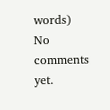words)
No comments yet.